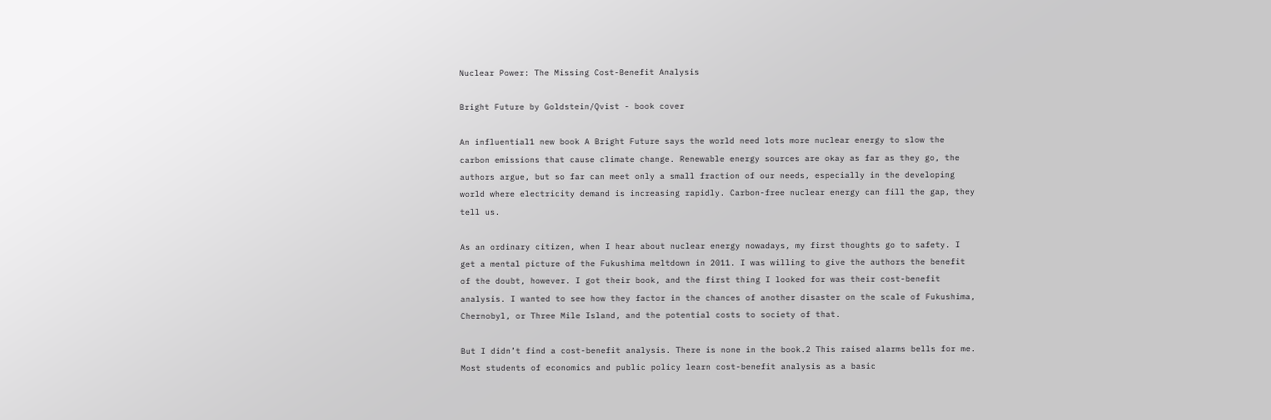Nuclear Power: The Missing Cost-Benefit Analysis

Bright Future by Goldstein/Qvist - book cover

An influential1 new book A Bright Future says the world need lots more nuclear energy to slow the carbon emissions that cause climate change. Renewable energy sources are okay as far as they go, the authors argue, but so far can meet only a small fraction of our needs, especially in the developing world where electricity demand is increasing rapidly. Carbon-free nuclear energy can fill the gap, they tell us.

As an ordinary citizen, when I hear about nuclear energy nowadays, my first thoughts go to safety. I get a mental picture of the Fukushima meltdown in 2011. I was willing to give the authors the benefit of the doubt, however. I got their book, and the first thing I looked for was their cost-benefit analysis. I wanted to see how they factor in the chances of another disaster on the scale of Fukushima, Chernobyl, or Three Mile Island, and the potential costs to society of that.

But I didn’t find a cost-benefit analysis. There is none in the book.2 This raised alarms bells for me. Most students of economics and public policy learn cost-benefit analysis as a basic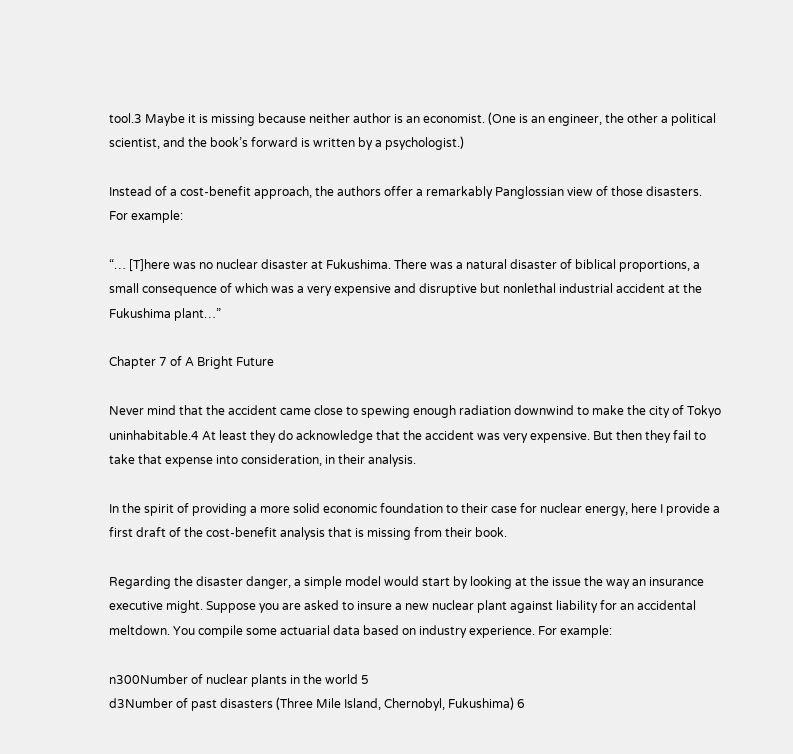tool.3 Maybe it is missing because neither author is an economist. (One is an engineer, the other a political scientist, and the book’s forward is written by a psychologist.)

Instead of a cost-benefit approach, the authors offer a remarkably Panglossian view of those disasters. For example:

“… [T]here was no nuclear disaster at Fukushima. There was a natural disaster of biblical proportions, a small consequence of which was a very expensive and disruptive but nonlethal industrial accident at the Fukushima plant…”

Chapter 7 of A Bright Future

Never mind that the accident came close to spewing enough radiation downwind to make the city of Tokyo uninhabitable.4 At least they do acknowledge that the accident was very expensive. But then they fail to take that expense into consideration, in their analysis.

In the spirit of providing a more solid economic foundation to their case for nuclear energy, here I provide a first draft of the cost-benefit analysis that is missing from their book.

Regarding the disaster danger, a simple model would start by looking at the issue the way an insurance executive might. Suppose you are asked to insure a new nuclear plant against liability for an accidental meltdown. You compile some actuarial data based on industry experience. For example:

n300Number of nuclear plants in the world 5
d3Number of past disasters (Three Mile Island, Chernobyl, Fukushima) 6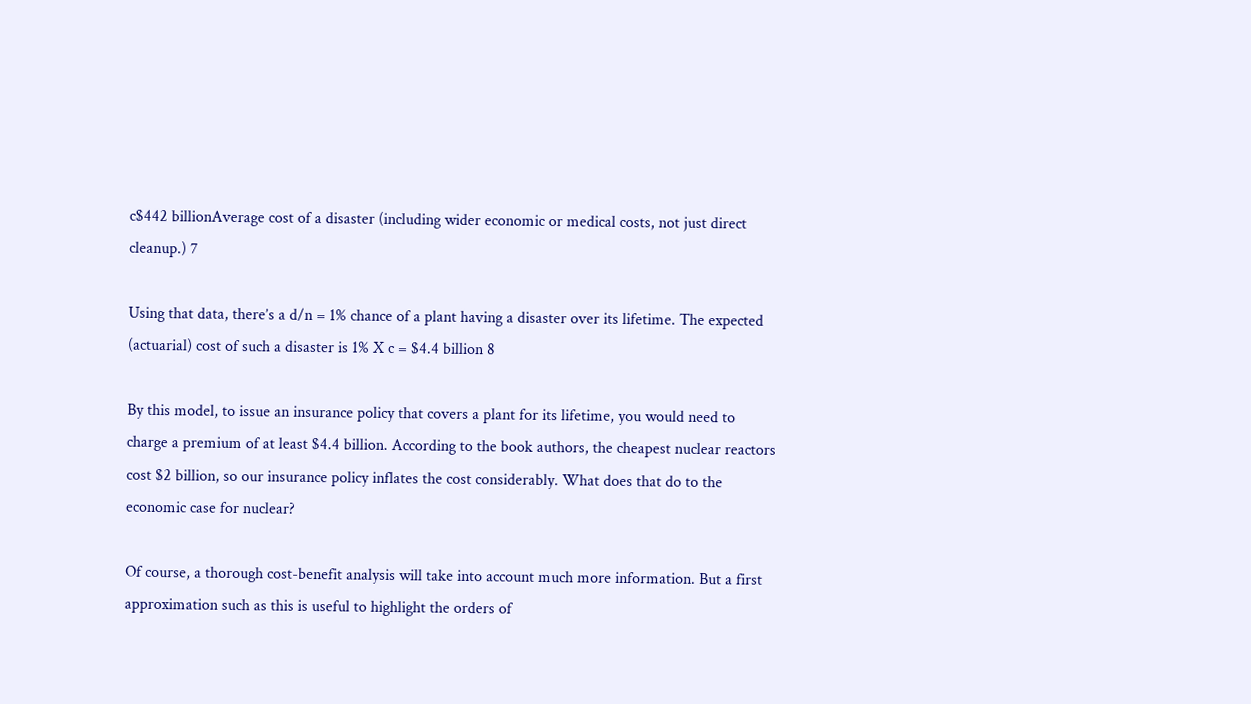c$442 billionAverage cost of a disaster (including wider economic or medical costs, not just direct cleanup.) 7

Using that data, there’s a d/n = 1% chance of a plant having a disaster over its lifetime. The expected (actuarial) cost of such a disaster is 1% X c = $4.4 billion 8

By this model, to issue an insurance policy that covers a plant for its lifetime, you would need to charge a premium of at least $4.4 billion. According to the book authors, the cheapest nuclear reactors cost $2 billion, so our insurance policy inflates the cost considerably. What does that do to the economic case for nuclear?

Of course, a thorough cost-benefit analysis will take into account much more information. But a first approximation such as this is useful to highlight the orders of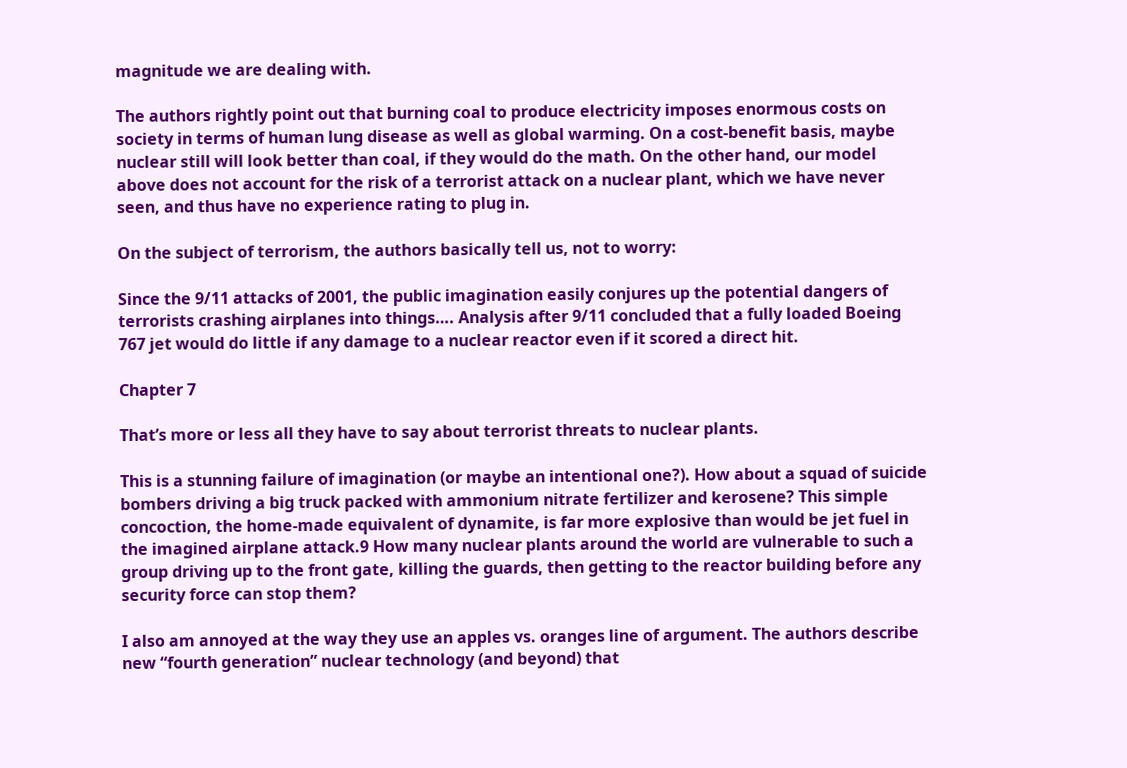magnitude we are dealing with.

The authors rightly point out that burning coal to produce electricity imposes enormous costs on society in terms of human lung disease as well as global warming. On a cost-benefit basis, maybe nuclear still will look better than coal, if they would do the math. On the other hand, our model above does not account for the risk of a terrorist attack on a nuclear plant, which we have never seen, and thus have no experience rating to plug in.

On the subject of terrorism, the authors basically tell us, not to worry:

Since the 9/11 attacks of 2001, the public imagination easily conjures up the potential dangers of terrorists crashing airplanes into things…. Analysis after 9/11 concluded that a fully loaded Boeing 767 jet would do little if any damage to a nuclear reactor even if it scored a direct hit.

Chapter 7

That’s more or less all they have to say about terrorist threats to nuclear plants.

This is a stunning failure of imagination (or maybe an intentional one?). How about a squad of suicide bombers driving a big truck packed with ammonium nitrate fertilizer and kerosene? This simple concoction, the home-made equivalent of dynamite, is far more explosive than would be jet fuel in the imagined airplane attack.9 How many nuclear plants around the world are vulnerable to such a group driving up to the front gate, killing the guards, then getting to the reactor building before any security force can stop them?

I also am annoyed at the way they use an apples vs. oranges line of argument. The authors describe new “fourth generation” nuclear technology (and beyond) that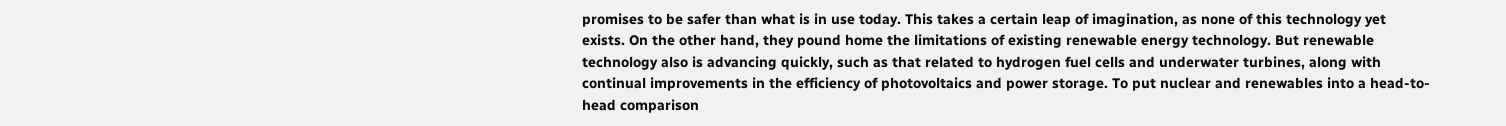promises to be safer than what is in use today. This takes a certain leap of imagination, as none of this technology yet exists. On the other hand, they pound home the limitations of existing renewable energy technology. But renewable technology also is advancing quickly, such as that related to hydrogen fuel cells and underwater turbines, along with continual improvements in the efficiency of photovoltaics and power storage. To put nuclear and renewables into a head-to-head comparison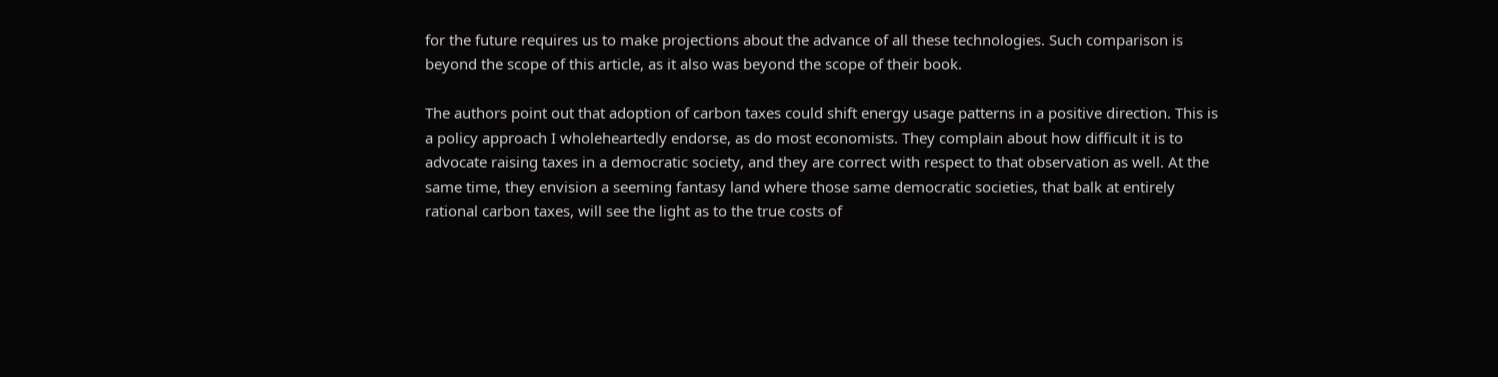for the future requires us to make projections about the advance of all these technologies. Such comparison is beyond the scope of this article, as it also was beyond the scope of their book.

The authors point out that adoption of carbon taxes could shift energy usage patterns in a positive direction. This is a policy approach I wholeheartedly endorse, as do most economists. They complain about how difficult it is to advocate raising taxes in a democratic society, and they are correct with respect to that observation as well. At the same time, they envision a seeming fantasy land where those same democratic societies, that balk at entirely rational carbon taxes, will see the light as to the true costs of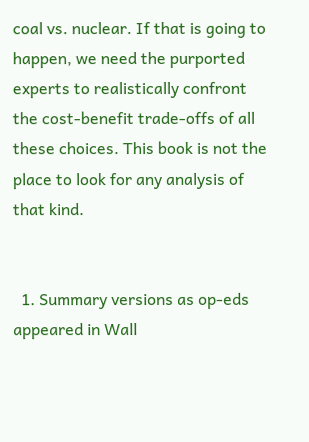coal vs. nuclear. If that is going to happen, we need the purported experts to realistically confront the cost-benefit trade-offs of all these choices. This book is not the place to look for any analysis of that kind.


  1. Summary versions as op-eds appeared in Wall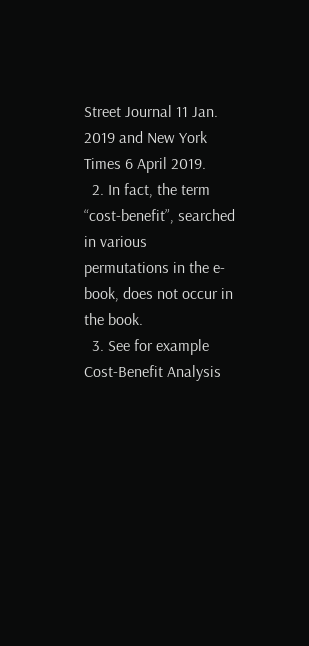Street Journal 11 Jan. 2019 and New York Times 6 April 2019.
  2. In fact, the term “cost-benefit”, searched in various permutations in the e-book, does not occur in the book.
  3. See for example Cost-Benefit Analysis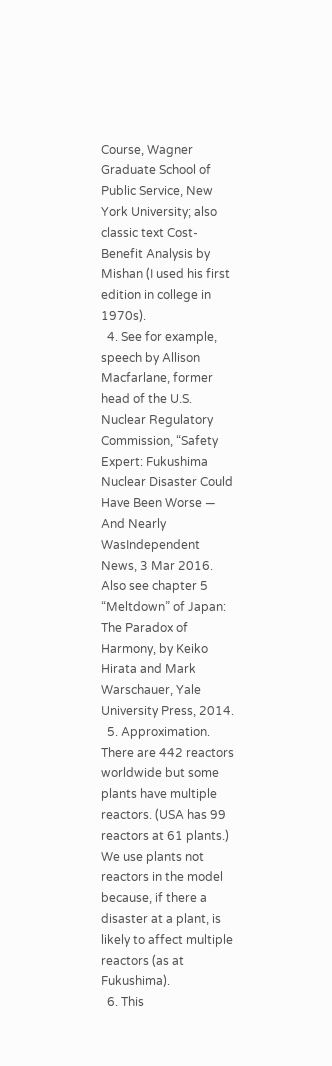Course, Wagner Graduate School of Public Service, New York University; also classic text Cost-Benefit Analysis by Mishan (I used his first edition in college in 1970s).
  4. See for example, speech by Allison Macfarlane, former head of the U.S. Nuclear Regulatory Commission, “Safety Expert: Fukushima Nuclear Disaster Could Have Been Worse — And Nearly WasIndependent News, 3 Mar 2016. Also see chapter 5 “Meltdown” of Japan: The Paradox of Harmony, by Keiko Hirata and Mark Warschauer, Yale University Press, 2014.
  5. Approximation. There are 442 reactors worldwide but some plants have multiple reactors. (USA has 99 reactors at 61 plants.) We use plants not reactors in the model because, if there a disaster at a plant, is likely to affect multiple reactors (as at Fukushima).
  6. This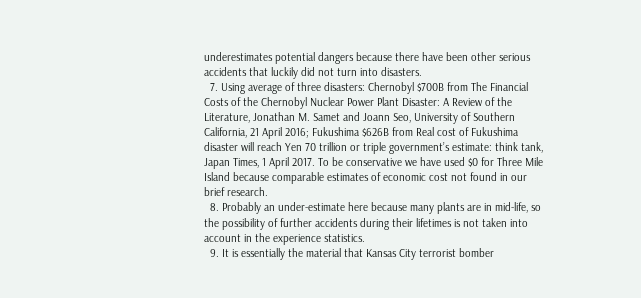underestimates potential dangers because there have been other serious accidents that luckily did not turn into disasters.
  7. Using average of three disasters: Chernobyl $700B from The Financial Costs of the Chernobyl Nuclear Power Plant Disaster: A Review of the Literature, Jonathan M. Samet and Joann Seo, University of Southern California, 21 April 2016; Fukushima $626B from Real cost of Fukushima disaster will reach Yen 70 trillion or triple government’s estimate: think tank, Japan Times, 1 April 2017. To be conservative we have used $0 for Three Mile Island because comparable estimates of economic cost not found in our brief research.
  8. Probably an under-estimate here because many plants are in mid-life, so the possibility of further accidents during their lifetimes is not taken into account in the experience statistics.
  9. It is essentially the material that Kansas City terrorist bomber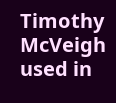Timothy McVeigh used in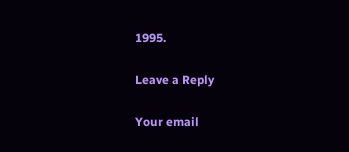1995.

Leave a Reply

Your email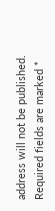address will not be published. Required fields are marked *